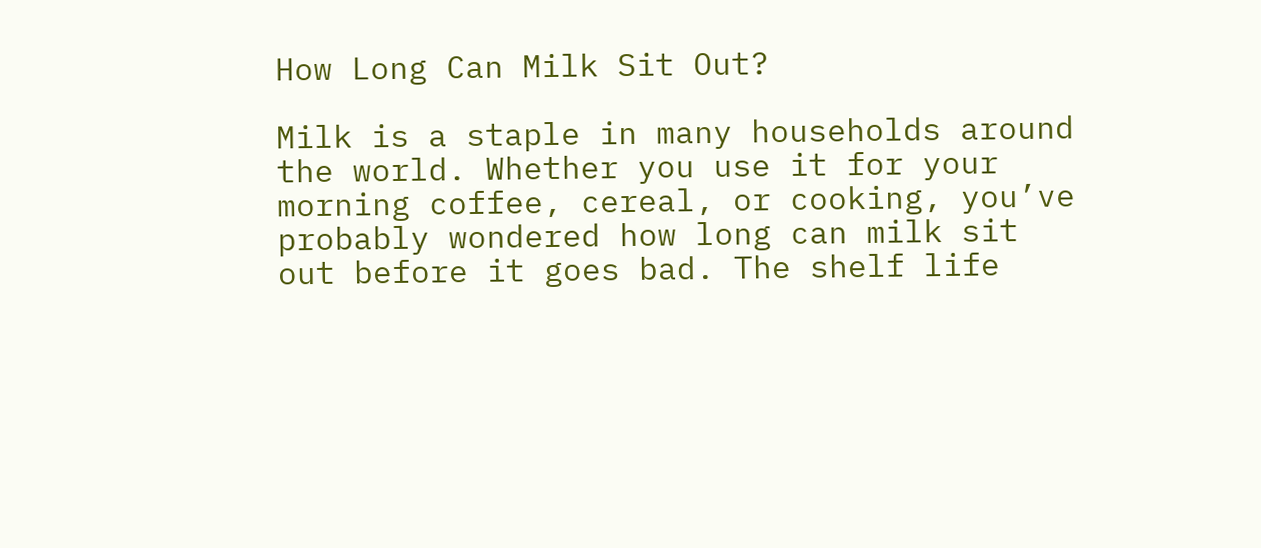How Long Can Milk Sit Out?

Milk is a staple in many households around the world. Whether you use it for your morning coffee, cereal, or cooking, you’ve probably wondered how long can milk sit out before it goes bad. The shelf life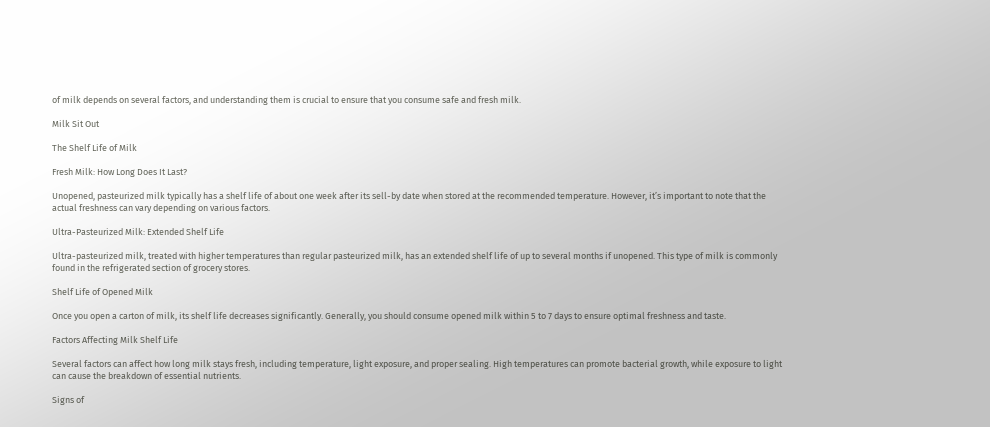of milk depends on several factors, and understanding them is crucial to ensure that you consume safe and fresh milk.

Milk Sit Out

The Shelf Life of Milk

Fresh Milk: How Long Does It Last?

Unopened, pasteurized milk typically has a shelf life of about one week after its sell-by date when stored at the recommended temperature. However, it’s important to note that the actual freshness can vary depending on various factors.

Ultra-Pasteurized Milk: Extended Shelf Life

Ultra-pasteurized milk, treated with higher temperatures than regular pasteurized milk, has an extended shelf life of up to several months if unopened. This type of milk is commonly found in the refrigerated section of grocery stores.

Shelf Life of Opened Milk

Once you open a carton of milk, its shelf life decreases significantly. Generally, you should consume opened milk within 5 to 7 days to ensure optimal freshness and taste.

Factors Affecting Milk Shelf Life

Several factors can affect how long milk stays fresh, including temperature, light exposure, and proper sealing. High temperatures can promote bacterial growth, while exposure to light can cause the breakdown of essential nutrients.

Signs of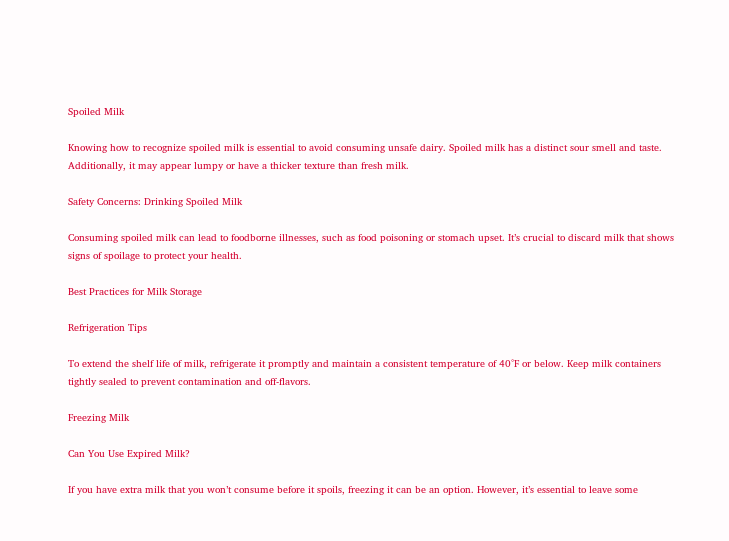Spoiled Milk

Knowing how to recognize spoiled milk is essential to avoid consuming unsafe dairy. Spoiled milk has a distinct sour smell and taste. Additionally, it may appear lumpy or have a thicker texture than fresh milk.

Safety Concerns: Drinking Spoiled Milk

Consuming spoiled milk can lead to foodborne illnesses, such as food poisoning or stomach upset. It’s crucial to discard milk that shows signs of spoilage to protect your health.

Best Practices for Milk Storage

Refrigeration Tips

To extend the shelf life of milk, refrigerate it promptly and maintain a consistent temperature of 40°F or below. Keep milk containers tightly sealed to prevent contamination and off-flavors.

Freezing Milk

Can You Use Expired Milk?

If you have extra milk that you won’t consume before it spoils, freezing it can be an option. However, it’s essential to leave some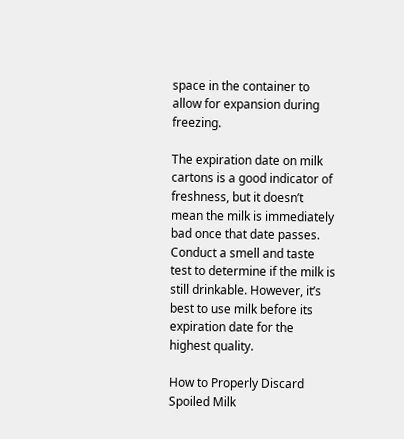space in the container to allow for expansion during freezing.

The expiration date on milk cartons is a good indicator of freshness, but it doesn’t mean the milk is immediately bad once that date passes. Conduct a smell and taste test to determine if the milk is still drinkable. However, it’s best to use milk before its expiration date for the highest quality.

How to Properly Discard Spoiled Milk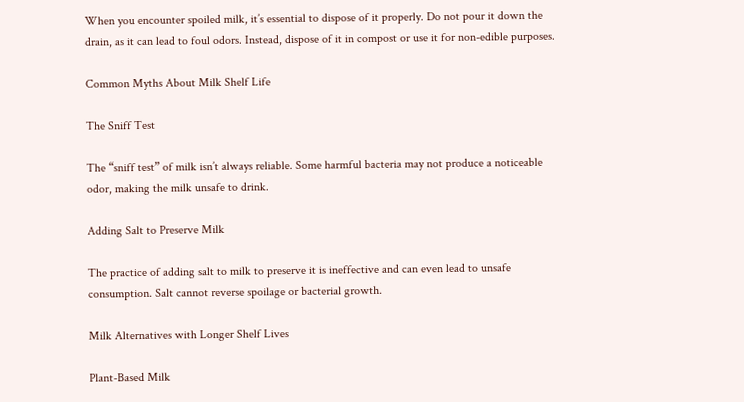When you encounter spoiled milk, it’s essential to dispose of it properly. Do not pour it down the drain, as it can lead to foul odors. Instead, dispose of it in compost or use it for non-edible purposes.

Common Myths About Milk Shelf Life

The Sniff Test

The “sniff test” of milk isn’t always reliable. Some harmful bacteria may not produce a noticeable odor, making the milk unsafe to drink.

Adding Salt to Preserve Milk

The practice of adding salt to milk to preserve it is ineffective and can even lead to unsafe consumption. Salt cannot reverse spoilage or bacterial growth.

Milk Alternatives with Longer Shelf Lives

Plant-Based Milk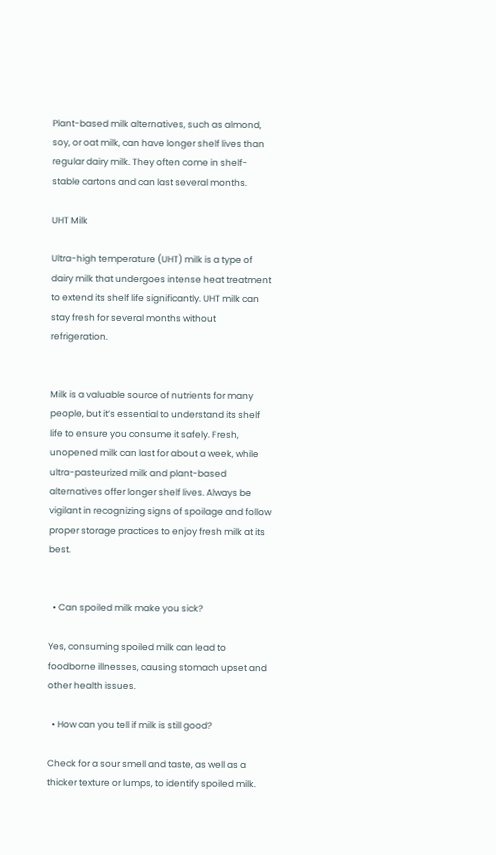Plant-based milk alternatives, such as almond, soy, or oat milk, can have longer shelf lives than regular dairy milk. They often come in shelf-stable cartons and can last several months.

UHT Milk

Ultra-high temperature (UHT) milk is a type of dairy milk that undergoes intense heat treatment to extend its shelf life significantly. UHT milk can stay fresh for several months without refrigeration.


Milk is a valuable source of nutrients for many people, but it’s essential to understand its shelf life to ensure you consume it safely. Fresh, unopened milk can last for about a week, while ultra-pasteurized milk and plant-based alternatives offer longer shelf lives. Always be vigilant in recognizing signs of spoilage and follow proper storage practices to enjoy fresh milk at its best.


  • Can spoiled milk make you sick?

Yes, consuming spoiled milk can lead to foodborne illnesses, causing stomach upset and other health issues.

  • How can you tell if milk is still good?

Check for a sour smell and taste, as well as a thicker texture or lumps, to identify spoiled milk.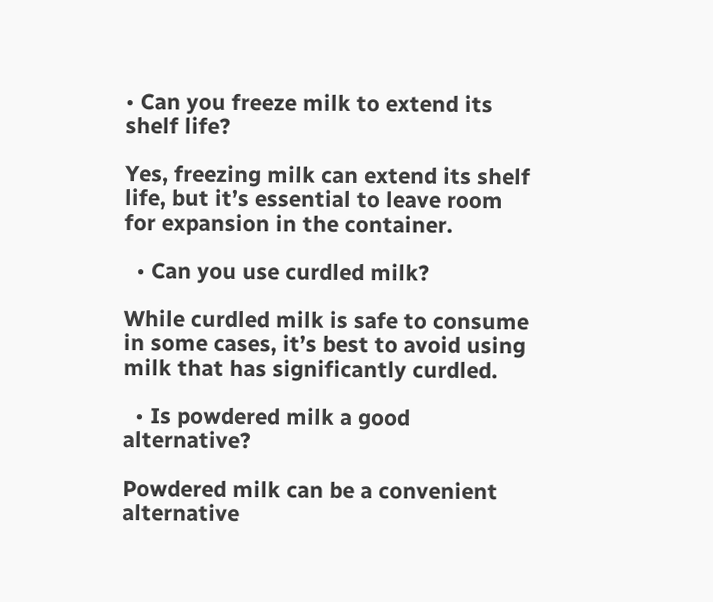• Can you freeze milk to extend its shelf life?

Yes, freezing milk can extend its shelf life, but it’s essential to leave room for expansion in the container.

  • Can you use curdled milk?

While curdled milk is safe to consume in some cases, it’s best to avoid using milk that has significantly curdled.

  • Is powdered milk a good alternative?

Powdered milk can be a convenient alternative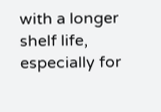with a longer shelf life, especially for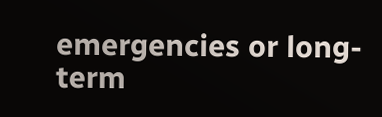emergencies or long-term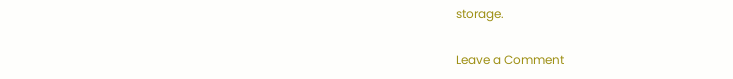storage.

Leave a Comment